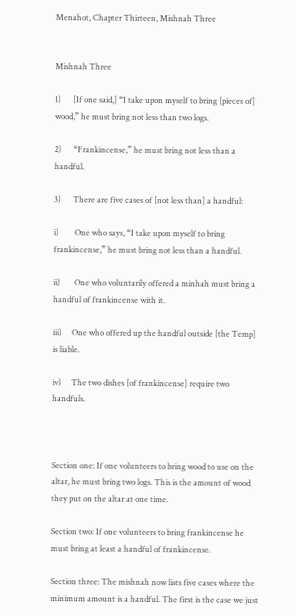Menahot, Chapter Thirteen, Mishnah Three


Mishnah Three

1)      [If one said,] “I take upon myself to bring [pieces of] wood,” he must bring not less than two logs.

2)      “Frankincense,” he must bring not less than a handful.

3)      There are five cases of [not less than] a handful:

i)        One who says, “I take upon myself to bring frankincense,” he must bring not less than a handful.

ii)       One who voluntarily offered a minhah must bring a handful of frankincense with it.

iii)     One who offered up the handful outside [the Temp] is liable.

iv)     The two dishes [of frankincense] require two handfuls.



Section one: If one volunteers to bring wood to use on the altar, he must bring two logs. This is the amount of wood they put on the altar at one time.

Section two: If one volunteers to bring frankincense he must bring at least a handful of frankincense.

Section three: The mishnah now lists five cases where the minimum amount is a handful. The first is the case we just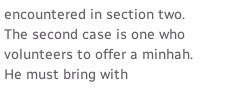encountered in section two. The second case is one who volunteers to offer a minhah. He must bring with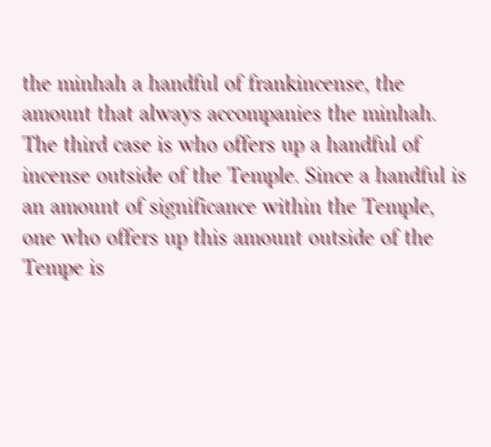the minhah a handful of frankincense, the amount that always accompanies the minhah. The third case is who offers up a handful of incense outside of the Temple. Since a handful is an amount of significance within the Temple, one who offers up this amount outside of the Tempe is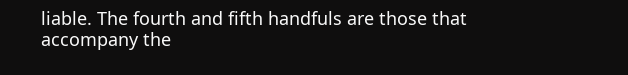liable. The fourth and fifth handfuls are those that accompany the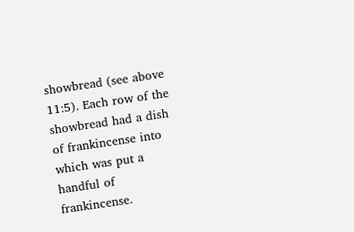showbread (see above 11:5). Each row of the showbread had a dish of frankincense into which was put a handful of frankincense.